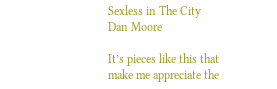Sexless in The City
Dan Moore

It’s pieces like this that make me appreciate the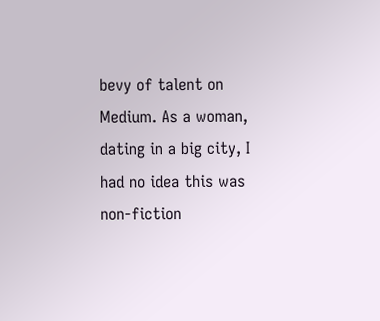bevy of talent on Medium. As a woman, dating in a big city, I had no idea this was non-fiction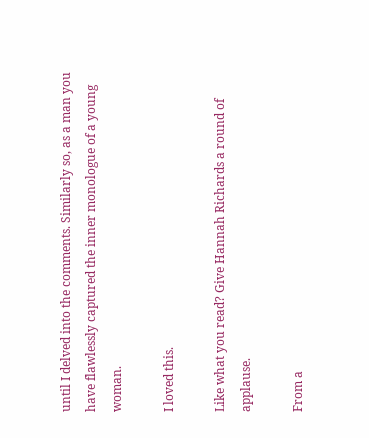until I delved into the comments. Similarly so, as a man you have flawlessly captured the inner monologue of a young woman.

I loved this.

Like what you read? Give Hannah Richards a round of applause.

From a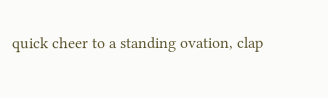quick cheer to a standing ovation, clap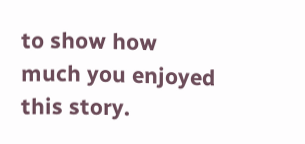to show how much you enjoyed this story.